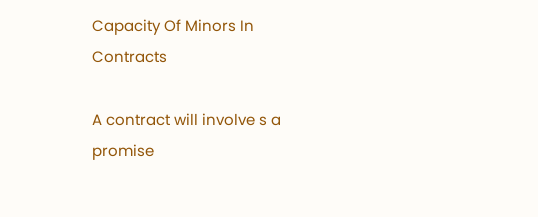Capacity Of Minors In Contracts

A contract will involve s a promise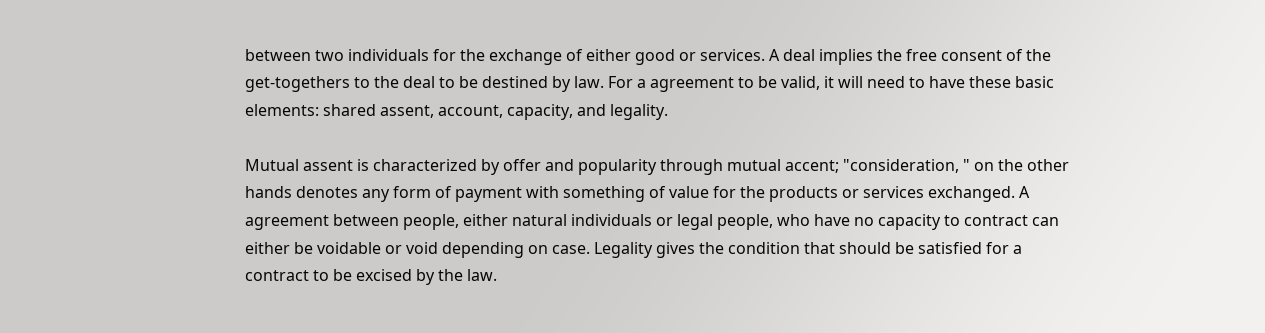between two individuals for the exchange of either good or services. A deal implies the free consent of the get-togethers to the deal to be destined by law. For a agreement to be valid, it will need to have these basic elements: shared assent, account, capacity, and legality.

Mutual assent is characterized by offer and popularity through mutual accent; "consideration, " on the other hands denotes any form of payment with something of value for the products or services exchanged. A agreement between people, either natural individuals or legal people, who have no capacity to contract can either be voidable or void depending on case. Legality gives the condition that should be satisfied for a contract to be excised by the law.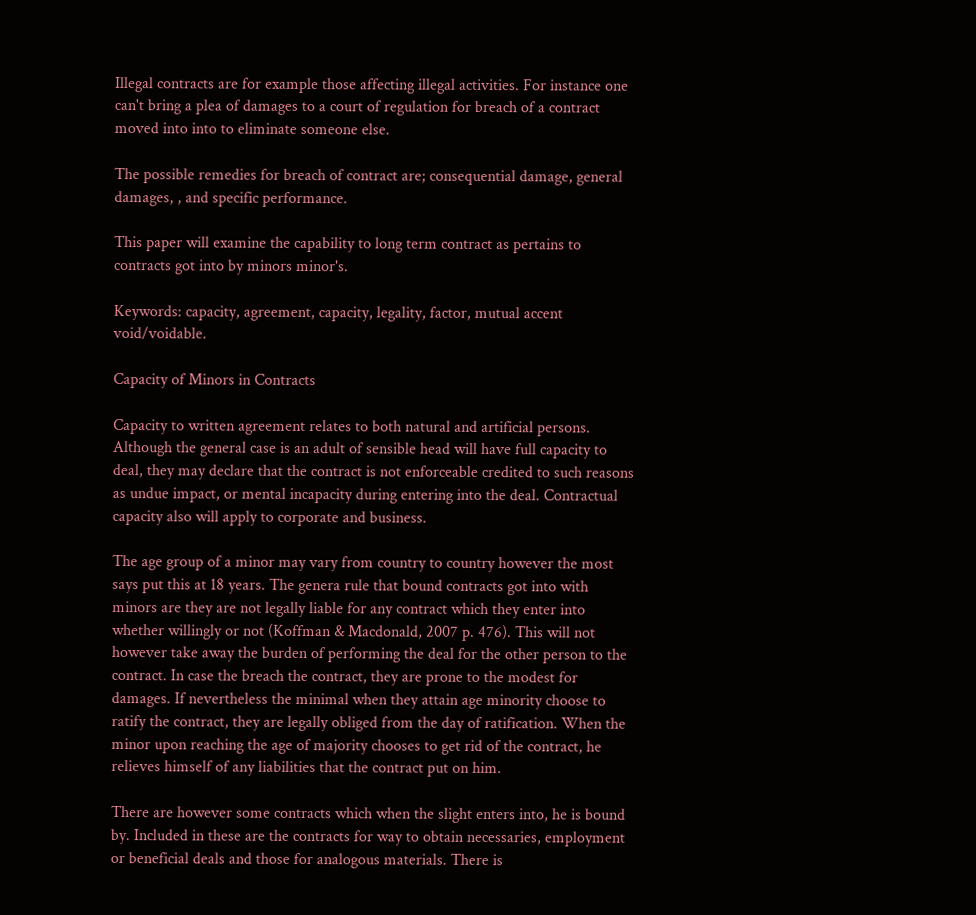Illegal contracts are for example those affecting illegal activities. For instance one can't bring a plea of damages to a court of regulation for breach of a contract moved into into to eliminate someone else.

The possible remedies for breach of contract are; consequential damage, general damages, , and specific performance.

This paper will examine the capability to long term contract as pertains to contracts got into by minors minor's.

Keywords: capacity, agreement, capacity, legality, factor, mutual accent void/voidable.

Capacity of Minors in Contracts

Capacity to written agreement relates to both natural and artificial persons. Although the general case is an adult of sensible head will have full capacity to deal, they may declare that the contract is not enforceable credited to such reasons as undue impact, or mental incapacity during entering into the deal. Contractual capacity also will apply to corporate and business.

The age group of a minor may vary from country to country however the most says put this at 18 years. The genera rule that bound contracts got into with minors are they are not legally liable for any contract which they enter into whether willingly or not (Koffman & Macdonald, 2007 p. 476). This will not however take away the burden of performing the deal for the other person to the contract. In case the breach the contract, they are prone to the modest for damages. If nevertheless the minimal when they attain age minority choose to ratify the contract, they are legally obliged from the day of ratification. When the minor upon reaching the age of majority chooses to get rid of the contract, he relieves himself of any liabilities that the contract put on him.

There are however some contracts which when the slight enters into, he is bound by. Included in these are the contracts for way to obtain necessaries, employment or beneficial deals and those for analogous materials. There is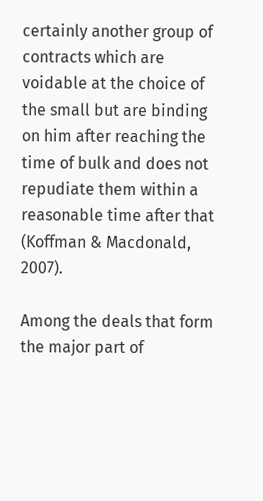certainly another group of contracts which are voidable at the choice of the small but are binding on him after reaching the time of bulk and does not repudiate them within a reasonable time after that (Koffman & Macdonald, 2007).

Among the deals that form the major part of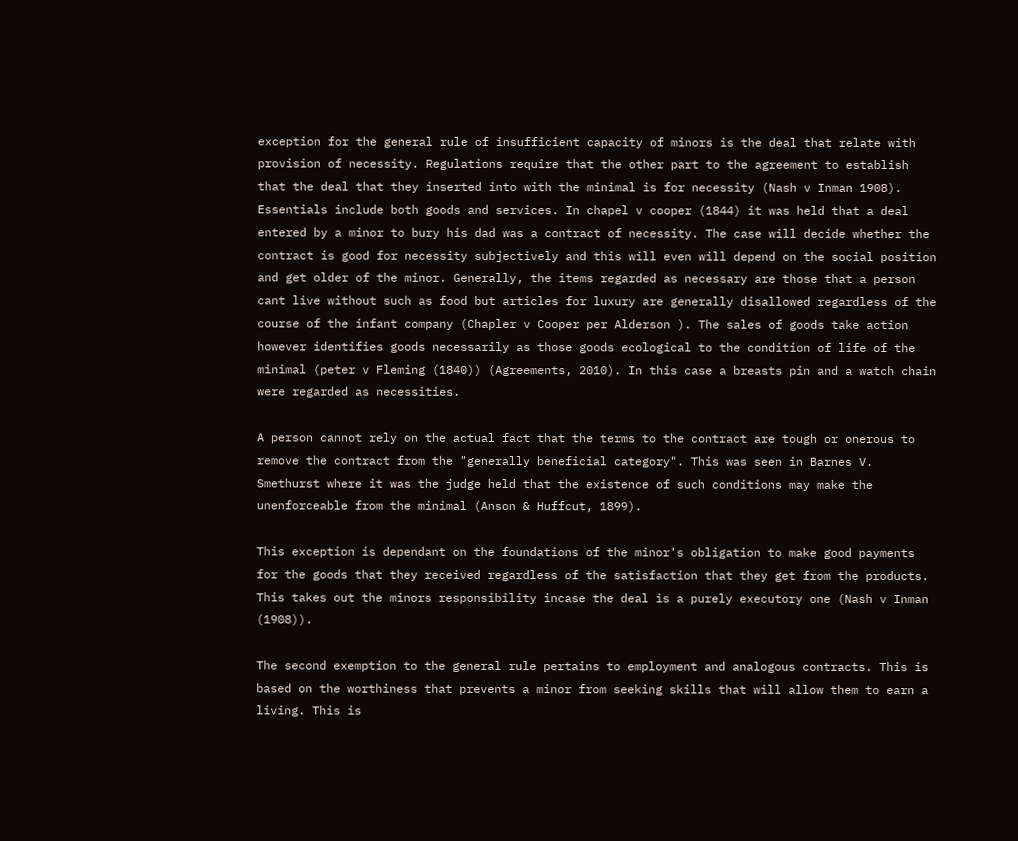exception for the general rule of insufficient capacity of minors is the deal that relate with provision of necessity. Regulations require that the other part to the agreement to establish that the deal that they inserted into with the minimal is for necessity (Nash v Inman 1908). Essentials include both goods and services. In chapel v cooper (1844) it was held that a deal entered by a minor to bury his dad was a contract of necessity. The case will decide whether the contract is good for necessity subjectively and this will even will depend on the social position and get older of the minor. Generally, the items regarded as necessary are those that a person cant live without such as food but articles for luxury are generally disallowed regardless of the course of the infant company (Chapler v Cooper per Alderson ). The sales of goods take action however identifies goods necessarily as those goods ecological to the condition of life of the minimal (peter v Fleming (1840)) (Agreements, 2010). In this case a breasts pin and a watch chain were regarded as necessities.

A person cannot rely on the actual fact that the terms to the contract are tough or onerous to remove the contract from the "generally beneficial category". This was seen in Barnes V. Smethurst where it was the judge held that the existence of such conditions may make the unenforceable from the minimal (Anson & Huffcut, 1899).

This exception is dependant on the foundations of the minor's obligation to make good payments for the goods that they received regardless of the satisfaction that they get from the products. This takes out the minors responsibility incase the deal is a purely executory one (Nash v Inman (1908)).

The second exemption to the general rule pertains to employment and analogous contracts. This is based on the worthiness that prevents a minor from seeking skills that will allow them to earn a living. This is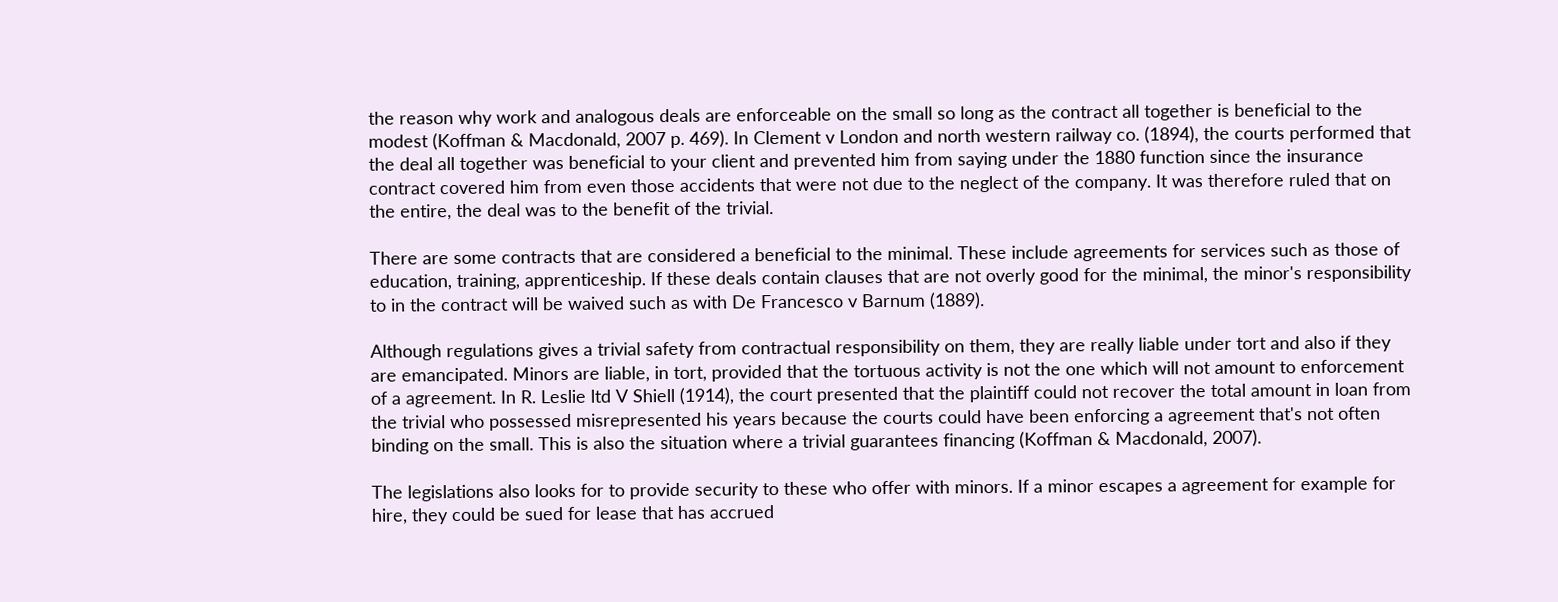the reason why work and analogous deals are enforceable on the small so long as the contract all together is beneficial to the modest (Koffman & Macdonald, 2007 p. 469). In Clement v London and north western railway co. (1894), the courts performed that the deal all together was beneficial to your client and prevented him from saying under the 1880 function since the insurance contract covered him from even those accidents that were not due to the neglect of the company. It was therefore ruled that on the entire, the deal was to the benefit of the trivial.

There are some contracts that are considered a beneficial to the minimal. These include agreements for services such as those of education, training, apprenticeship. If these deals contain clauses that are not overly good for the minimal, the minor's responsibility to in the contract will be waived such as with De Francesco v Barnum (1889).

Although regulations gives a trivial safety from contractual responsibility on them, they are really liable under tort and also if they are emancipated. Minors are liable, in tort, provided that the tortuous activity is not the one which will not amount to enforcement of a agreement. In R. Leslie ltd V Shiell (1914), the court presented that the plaintiff could not recover the total amount in loan from the trivial who possessed misrepresented his years because the courts could have been enforcing a agreement that's not often binding on the small. This is also the situation where a trivial guarantees financing (Koffman & Macdonald, 2007).

The legislations also looks for to provide security to these who offer with minors. If a minor escapes a agreement for example for hire, they could be sued for lease that has accrued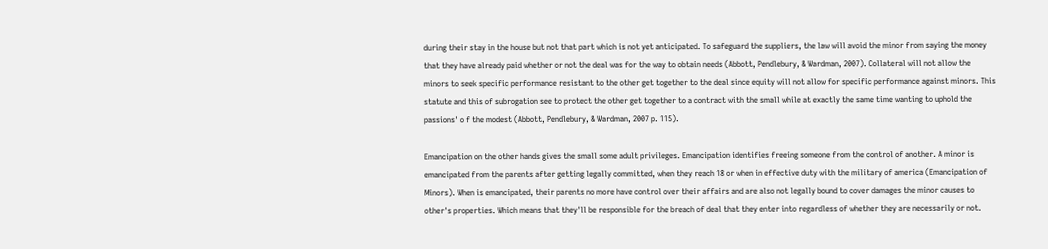during their stay in the house but not that part which is not yet anticipated. To safeguard the suppliers, the law will avoid the minor from saying the money that they have already paid whether or not the deal was for the way to obtain needs (Abbott, Pendlebury, & Wardman, 2007). Collateral will not allow the minors to seek specific performance resistant to the other get together to the deal since equity will not allow for specific performance against minors. This statute and this of subrogation see to protect the other get together to a contract with the small while at exactly the same time wanting to uphold the passions' o f the modest (Abbott, Pendlebury, & Wardman, 2007 p. 115).

Emancipation on the other hands gives the small some adult privileges. Emancipation identifies freeing someone from the control of another. A minor is emancipated from the parents after getting legally committed, when they reach 18 or when in effective duty with the military of america (Emancipation of Minors). When is emancipated, their parents no more have control over their affairs and are also not legally bound to cover damages the minor causes to other's properties. Which means that they'll be responsible for the breach of deal that they enter into regardless of whether they are necessarily or not.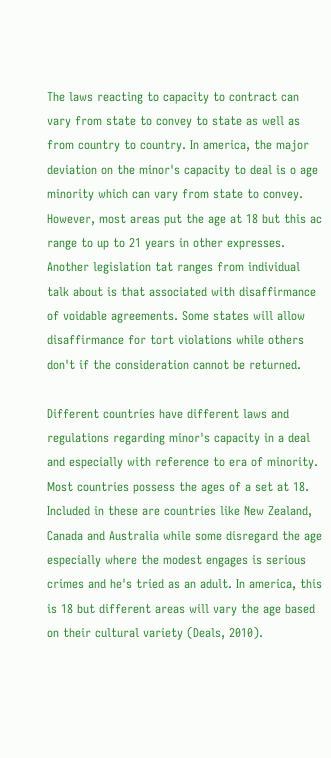The laws reacting to capacity to contract can vary from state to convey to state as well as from country to country. In america, the major deviation on the minor's capacity to deal is o age minority which can vary from state to convey. However, most areas put the age at 18 but this ac range to up to 21 years in other expresses. Another legislation tat ranges from individual talk about is that associated with disaffirmance of voidable agreements. Some states will allow disaffirmance for tort violations while others don't if the consideration cannot be returned.

Different countries have different laws and regulations regarding minor's capacity in a deal and especially with reference to era of minority. Most countries possess the ages of a set at 18. Included in these are countries like New Zealand, Canada and Australia while some disregard the age especially where the modest engages is serious crimes and he's tried as an adult. In america, this is 18 but different areas will vary the age based on their cultural variety (Deals, 2010).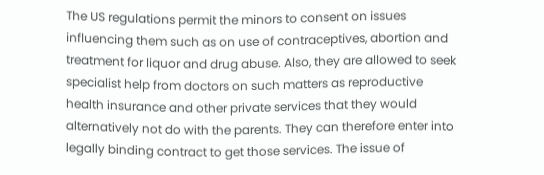The US regulations permit the minors to consent on issues influencing them such as on use of contraceptives, abortion and treatment for liquor and drug abuse. Also, they are allowed to seek specialist help from doctors on such matters as reproductive health insurance and other private services that they would alternatively not do with the parents. They can therefore enter into legally binding contract to get those services. The issue of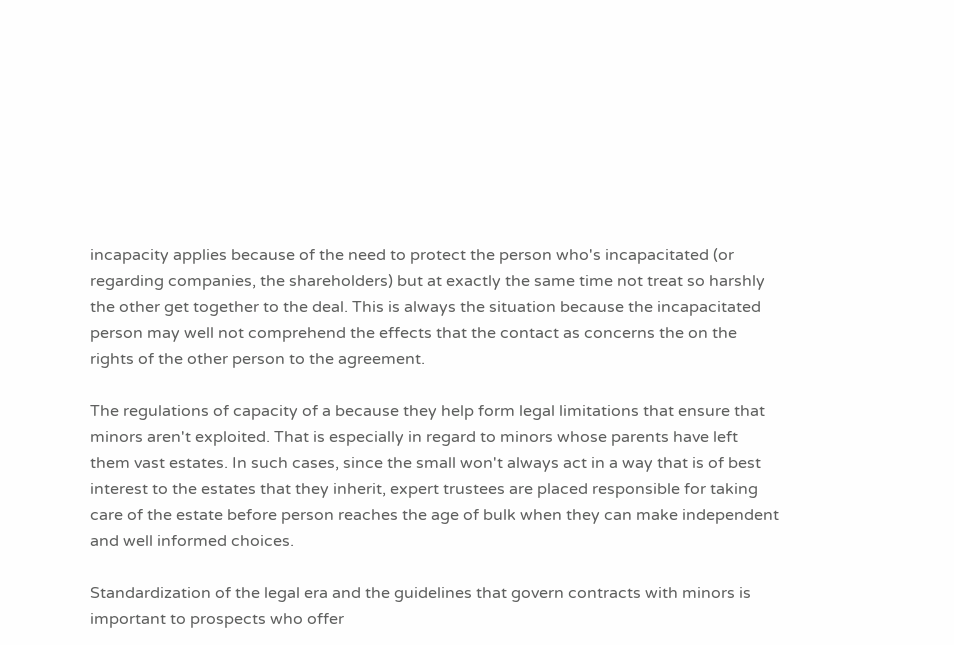incapacity applies because of the need to protect the person who's incapacitated (or regarding companies, the shareholders) but at exactly the same time not treat so harshly the other get together to the deal. This is always the situation because the incapacitated person may well not comprehend the effects that the contact as concerns the on the rights of the other person to the agreement.

The regulations of capacity of a because they help form legal limitations that ensure that minors aren't exploited. That is especially in regard to minors whose parents have left them vast estates. In such cases, since the small won't always act in a way that is of best interest to the estates that they inherit, expert trustees are placed responsible for taking care of the estate before person reaches the age of bulk when they can make independent and well informed choices.

Standardization of the legal era and the guidelines that govern contracts with minors is important to prospects who offer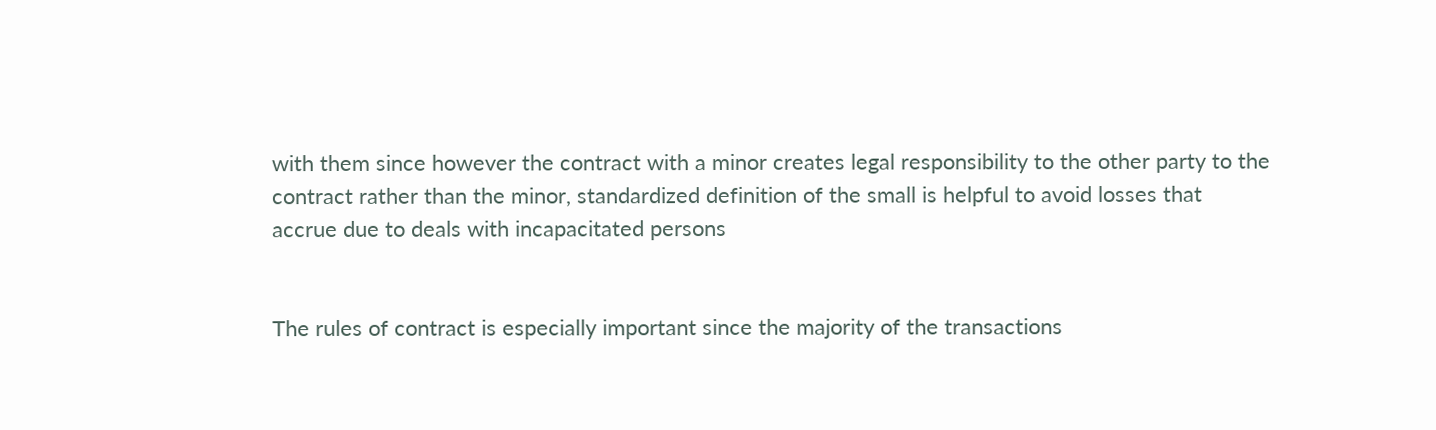with them since however the contract with a minor creates legal responsibility to the other party to the contract rather than the minor, standardized definition of the small is helpful to avoid losses that accrue due to deals with incapacitated persons


The rules of contract is especially important since the majority of the transactions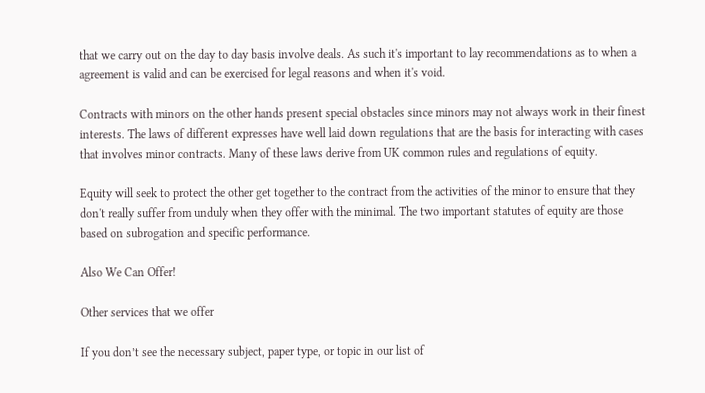that we carry out on the day to day basis involve deals. As such it's important to lay recommendations as to when a agreement is valid and can be exercised for legal reasons and when it's void.

Contracts with minors on the other hands present special obstacles since minors may not always work in their finest interests. The laws of different expresses have well laid down regulations that are the basis for interacting with cases that involves minor contracts. Many of these laws derive from UK common rules and regulations of equity.

Equity will seek to protect the other get together to the contract from the activities of the minor to ensure that they don't really suffer from unduly when they offer with the minimal. The two important statutes of equity are those based on subrogation and specific performance.

Also We Can Offer!

Other services that we offer

If you don’t see the necessary subject, paper type, or topic in our list of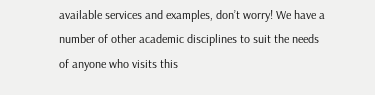available services and examples, don’t worry! We have a number of other academic disciplines to suit the needs of anyone who visits this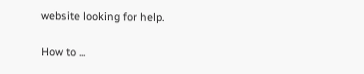website looking for help.

How to ...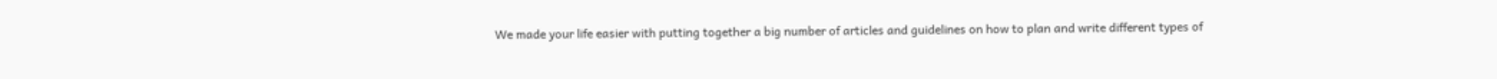We made your life easier with putting together a big number of articles and guidelines on how to plan and write different types of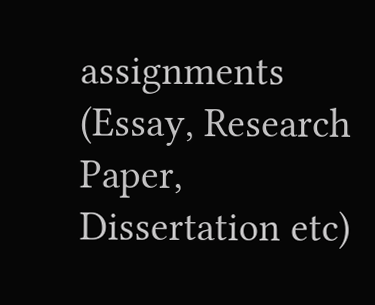assignments (Essay, Research Paper, Dissertation etc)